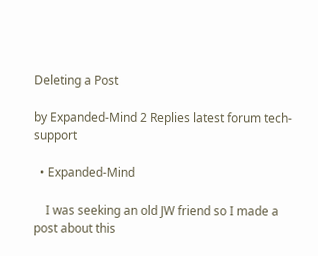Deleting a Post

by Expanded-Mind 2 Replies latest forum tech-support

  • Expanded-Mind

    I was seeking an old JW friend so I made a post about this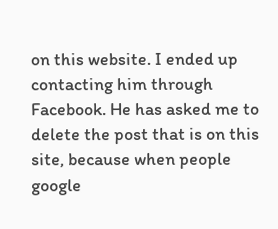on this website. I ended up contacting him through Facebook. He has asked me to delete the post that is on this site, because when people google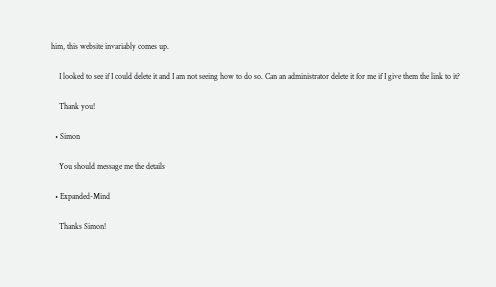him, this website invariably comes up.

    I looked to see if I could delete it and I am not seeing how to do so. Can an administrator delete it for me if I give them the link to it?

    Thank you!

  • Simon

    You should message me the details

  • Expanded-Mind

    Thanks Simon!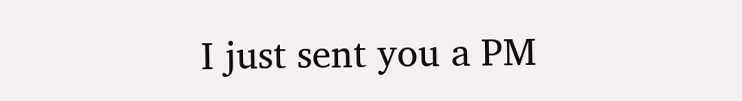I just sent you a PM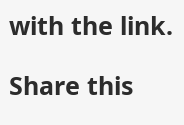with the link.

Share this